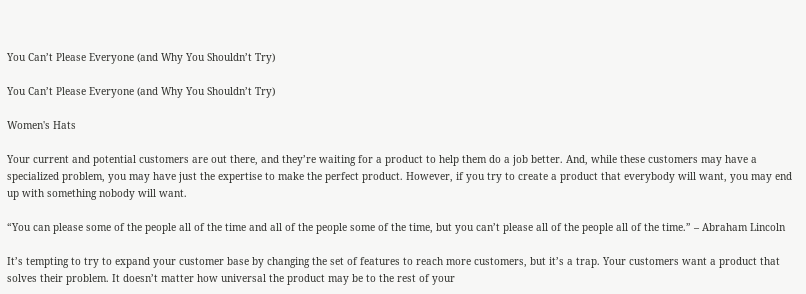You Can’t Please Everyone (and Why You Shouldn’t Try)

You Can’t Please Everyone (and Why You Shouldn’t Try)

Women's Hats

Your current and potential customers are out there, and they’re waiting for a product to help them do a job better. And, while these customers may have a specialized problem, you may have just the expertise to make the perfect product. However, if you try to create a product that everybody will want, you may end up with something nobody will want.

“You can please some of the people all of the time and all of the people some of the time, but you can’t please all of the people all of the time.” – Abraham Lincoln

It’s tempting to try to expand your customer base by changing the set of features to reach more customers, but it’s a trap. Your customers want a product that solves their problem. It doesn’t matter how universal the product may be to the rest of your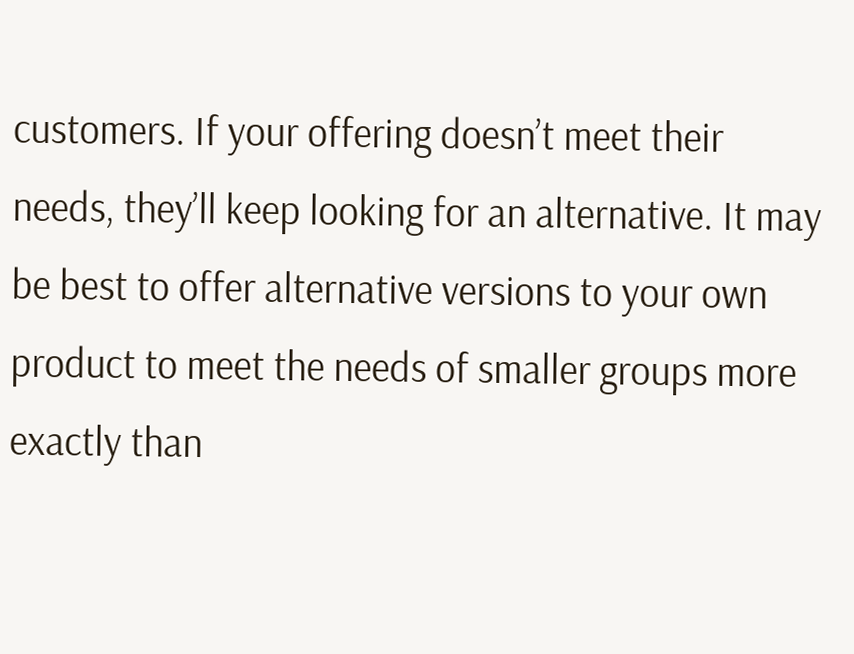customers. If your offering doesn’t meet their needs, they’ll keep looking for an alternative. It may be best to offer alternative versions to your own product to meet the needs of smaller groups more exactly than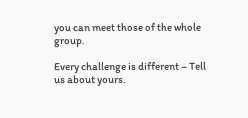you can meet those of the whole group.

Every challenge is different – Tell us about yours.